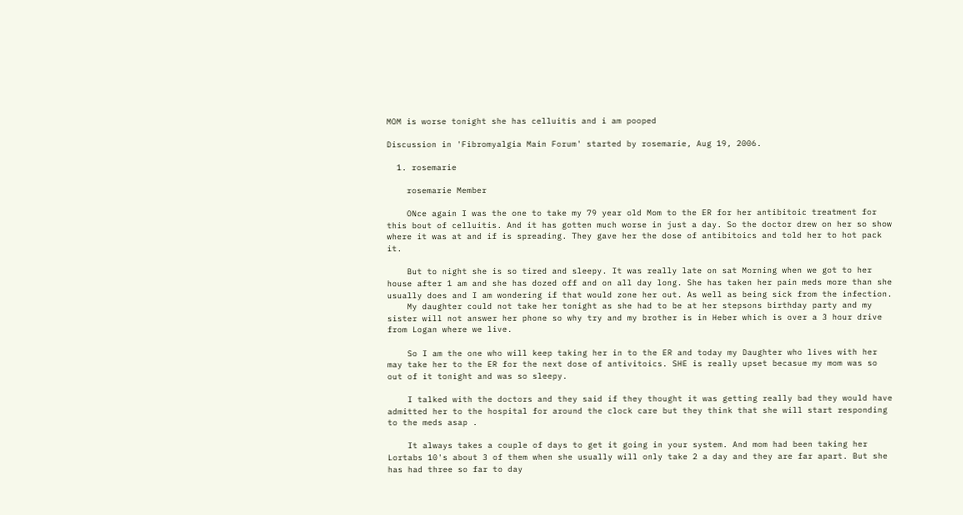MOM is worse tonight she has celluitis and i am pooped

Discussion in 'Fibromyalgia Main Forum' started by rosemarie, Aug 19, 2006.

  1. rosemarie

    rosemarie Member

    ONce again I was the one to take my 79 year old Mom to the ER for her antibitoic treatment for this bout of celluitis. And it has gotten much worse in just a day. So the doctor drew on her so show where it was at and if is spreading. They gave her the dose of antibitoics and told her to hot pack it.

    But to night she is so tired and sleepy. It was really late on sat Morning when we got to her house after 1 am and she has dozed off and on all day long. She has taken her pain meds more than she usually does and I am wondering if that would zone her out. As well as being sick from the infection.
    My daughter could not take her tonight as she had to be at her stepsons birthday party and my sister will not answer her phone so why try and my brother is in Heber which is over a 3 hour drive from Logan where we live.

    So I am the one who will keep taking her in to the ER and today my Daughter who lives with her may take her to the ER for the next dose of antivitoics. SHE is really upset becasue my mom was so out of it tonight and was so sleepy.

    I talked with the doctors and they said if they thought it was getting really bad they would have admitted her to the hospital for around the clock care but they think that she will start responding to the meds asap .

    It always takes a couple of days to get it going in your system. And mom had been taking her Lortabs 10's about 3 of them when she usually will only take 2 a day and they are far apart. But she has had three so far to day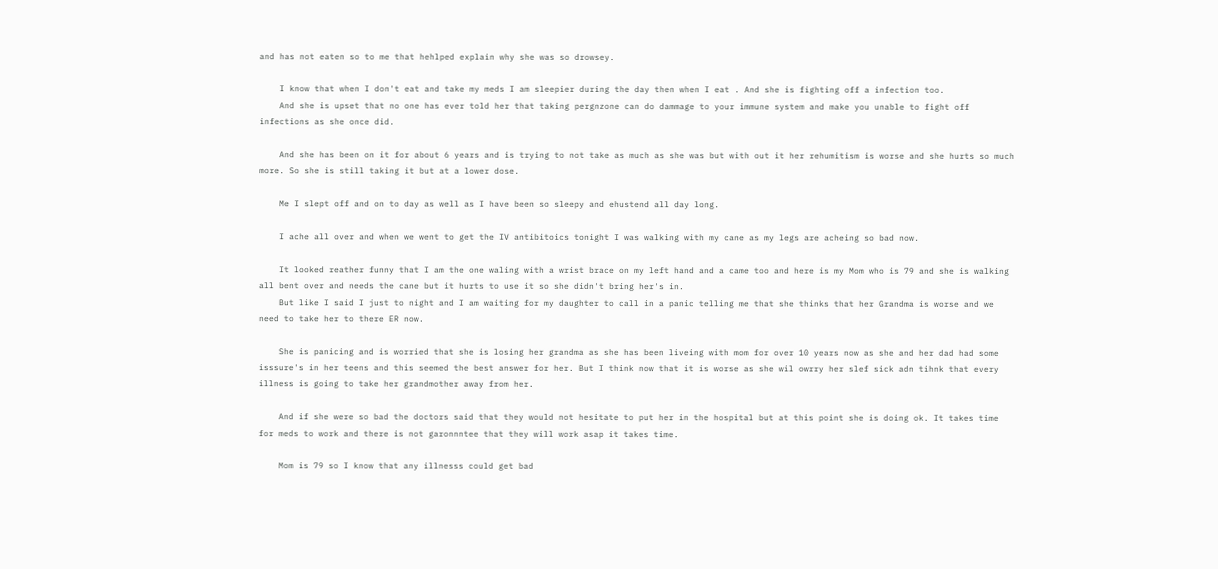and has not eaten so to me that hehlped explain why she was so drowsey.

    I know that when I don't eat and take my meds I am sleepier during the day then when I eat . And she is fighting off a infection too.
    And she is upset that no one has ever told her that taking pergnzone can do dammage to your immune system and make you unable to fight off infections as she once did.

    And she has been on it for about 6 years and is trying to not take as much as she was but with out it her rehumitism is worse and she hurts so much more. So she is still taking it but at a lower dose.

    Me I slept off and on to day as well as I have been so sleepy and ehustend all day long.

    I ache all over and when we went to get the IV antibitoics tonight I was walking with my cane as my legs are acheing so bad now.

    It looked reather funny that I am the one waling with a wrist brace on my left hand and a came too and here is my Mom who is 79 and she is walking all bent over and needs the cane but it hurts to use it so she didn't bring her's in.
    But like I said I just to night and I am waiting for my daughter to call in a panic telling me that she thinks that her Grandma is worse and we need to take her to there ER now.

    She is panicing and is worried that she is losing her grandma as she has been liveing with mom for over 10 years now as she and her dad had some isssure's in her teens and this seemed the best answer for her. But I think now that it is worse as she wil owrry her slef sick adn tihnk that every illness is going to take her grandmother away from her.

    And if she were so bad the doctors said that they would not hesitate to put her in the hospital but at this point she is doing ok. It takes time for meds to work and there is not garonnntee that they will work asap it takes time.

    Mom is 79 so I know that any illnesss could get bad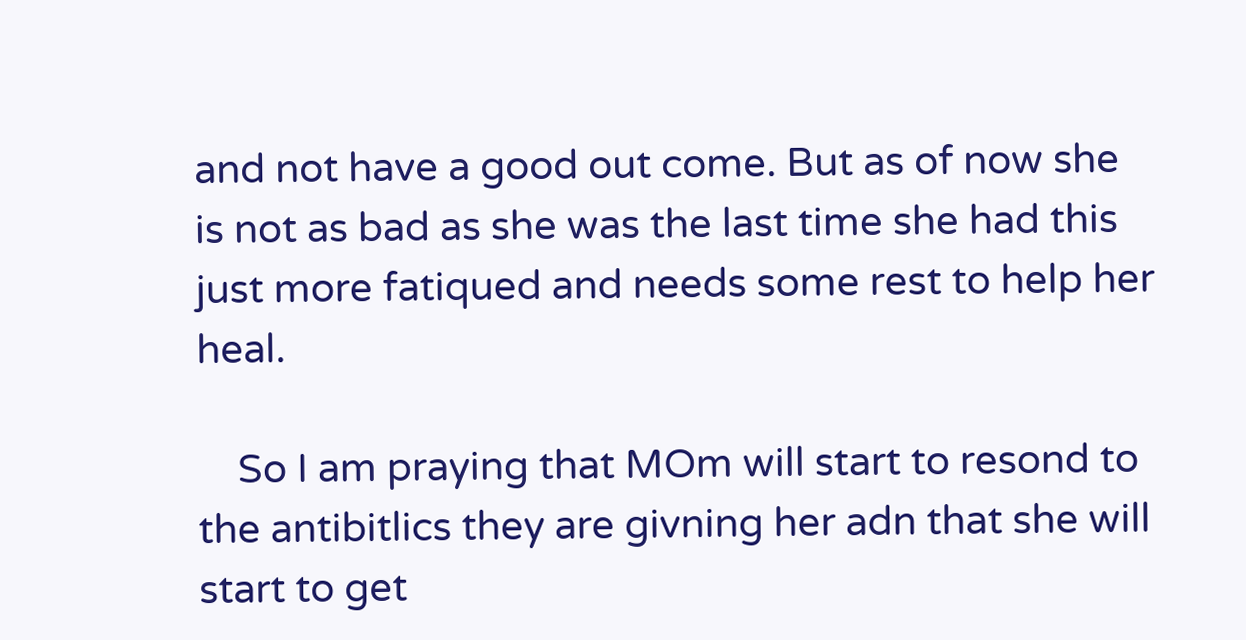and not have a good out come. But as of now she is not as bad as she was the last time she had this just more fatiqued and needs some rest to help her heal.

    So I am praying that MOm will start to resond to the antibitlics they are givning her adn that she will start to get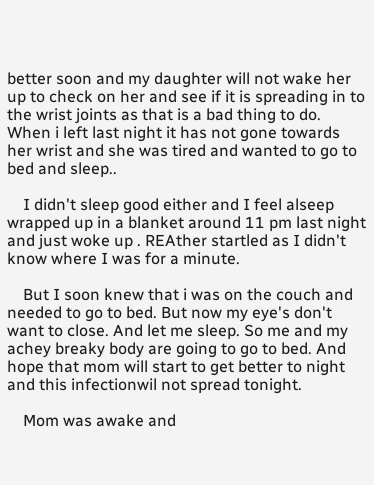better soon and my daughter will not wake her up to check on her and see if it is spreading in to the wrist joints as that is a bad thing to do. When i left last night it has not gone towards her wrist and she was tired and wanted to go to bed and sleep..

    I didn't sleep good either and I feel alseep wrapped up in a blanket around 11 pm last night and just woke up . REAther startled as I didn't know where I was for a minute.

    But I soon knew that i was on the couch and needed to go to bed. But now my eye's don't want to close. And let me sleep. So me and my achey breaky body are going to go to bed. And hope that mom will start to get better to night and this infectionwil not spread tonight.

    Mom was awake and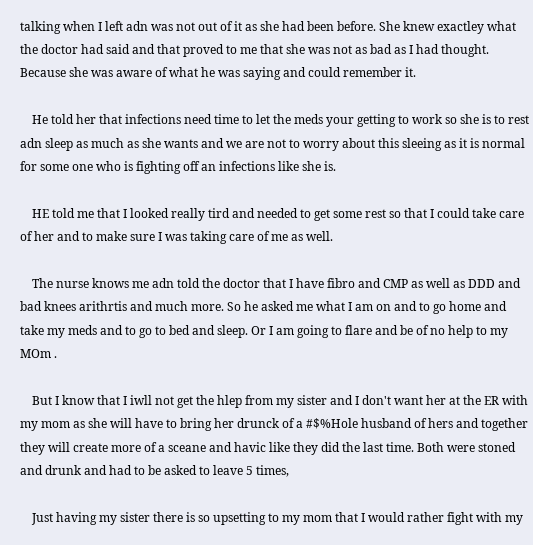talking when I left adn was not out of it as she had been before. She knew exactley what the doctor had said and that proved to me that she was not as bad as I had thought. Because she was aware of what he was saying and could remember it.

    He told her that infections need time to let the meds your getting to work so she is to rest adn sleep as much as she wants and we are not to worry about this sleeing as it is normal for some one who is fighting off an infections like she is.

    HE told me that I looked really tird and needed to get some rest so that I could take care of her and to make sure I was taking care of me as well.

    The nurse knows me adn told the doctor that I have fibro and CMP as well as DDD and bad knees arithrtis and much more. So he asked me what I am on and to go home and take my meds and to go to bed and sleep. Or I am going to flare and be of no help to my MOm .

    But I know that I iwll not get the hlep from my sister and I don't want her at the ER with my mom as she will have to bring her drunck of a #$%Hole husband of hers and together they will create more of a sceane and havic like they did the last time. Both were stoned and drunk and had to be asked to leave 5 times,

    Just having my sister there is so upsetting to my mom that I would rather fight with my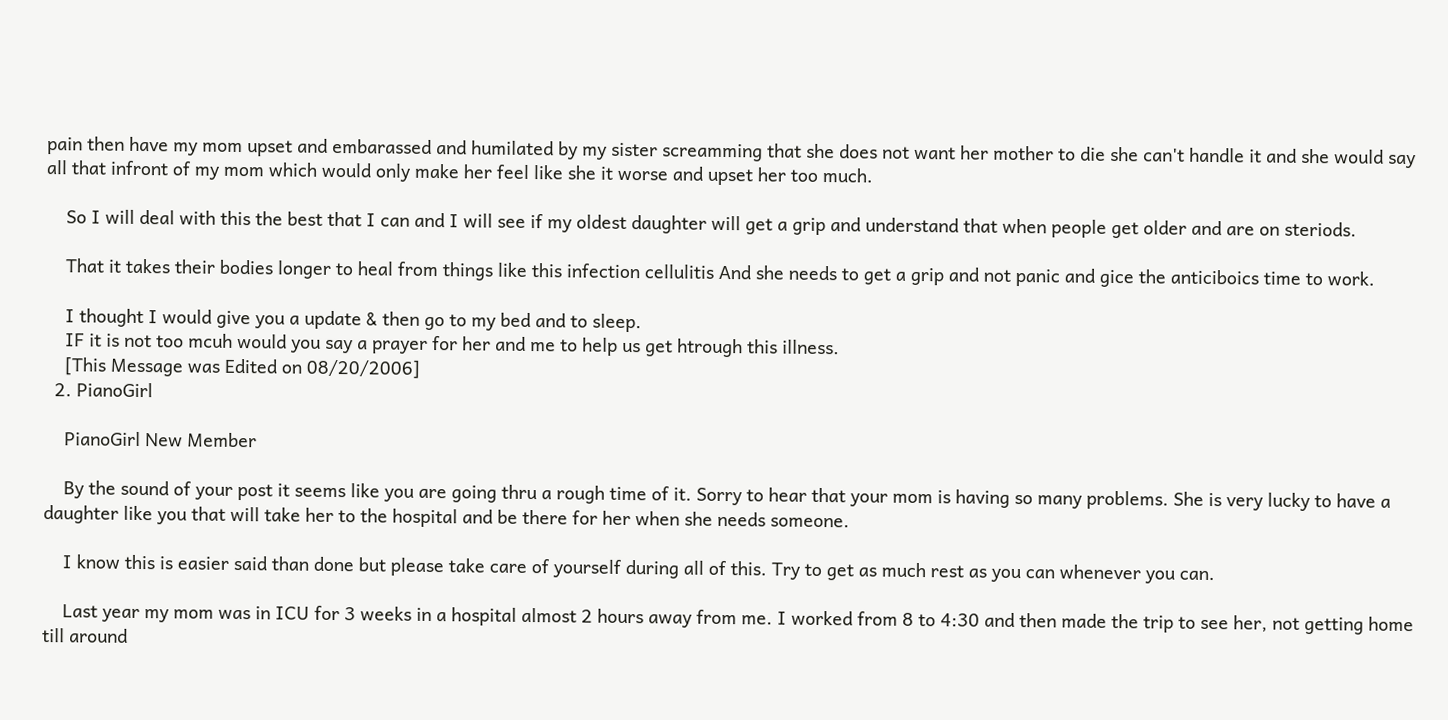pain then have my mom upset and embarassed and humilated by my sister screamming that she does not want her mother to die she can't handle it and she would say all that infront of my mom which would only make her feel like she it worse and upset her too much.

    So I will deal with this the best that I can and I will see if my oldest daughter will get a grip and understand that when people get older and are on steriods.

    That it takes their bodies longer to heal from things like this infection cellulitis And she needs to get a grip and not panic and gice the anticiboics time to work.

    I thought I would give you a update & then go to my bed and to sleep.
    IF it is not too mcuh would you say a prayer for her and me to help us get htrough this illness.
    [This Message was Edited on 08/20/2006]
  2. PianoGirl

    PianoGirl New Member

    By the sound of your post it seems like you are going thru a rough time of it. Sorry to hear that your mom is having so many problems. She is very lucky to have a daughter like you that will take her to the hospital and be there for her when she needs someone.

    I know this is easier said than done but please take care of yourself during all of this. Try to get as much rest as you can whenever you can.

    Last year my mom was in ICU for 3 weeks in a hospital almost 2 hours away from me. I worked from 8 to 4:30 and then made the trip to see her, not getting home till around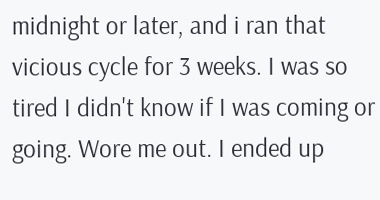midnight or later, and i ran that vicious cycle for 3 weeks. I was so tired I didn't know if I was coming or going. Wore me out. I ended up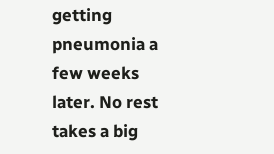getting pneumonia a few weeks later. No rest takes a big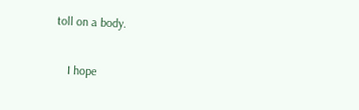toll on a body.

    I hope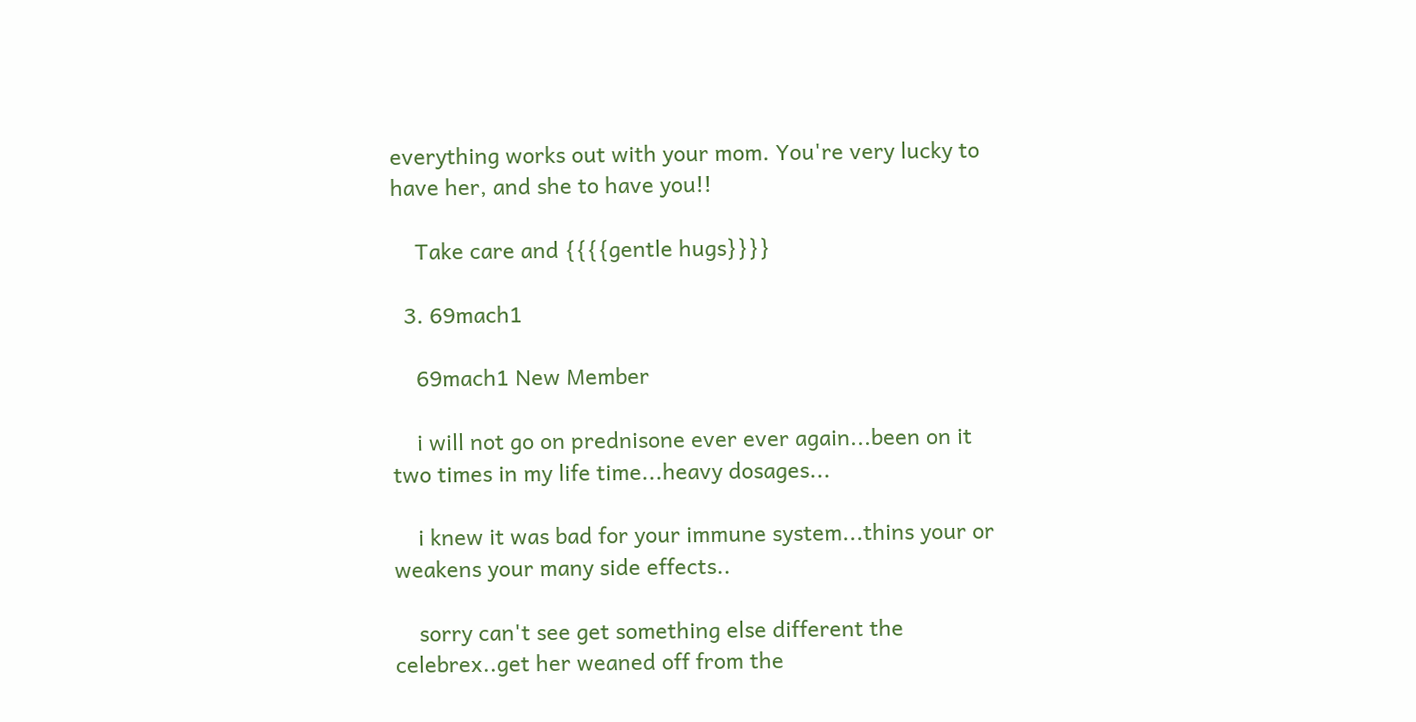everything works out with your mom. You're very lucky to have her, and she to have you!!

    Take care and {{{{gentle hugs}}}}

  3. 69mach1

    69mach1 New Member

    i will not go on prednisone ever ever again...been on it two times in my life time...heavy dosages...

    i knew it was bad for your immune system...thins your or weakens your many side effects..

    sorry can't see get something else different the celebrex..get her weaned off from the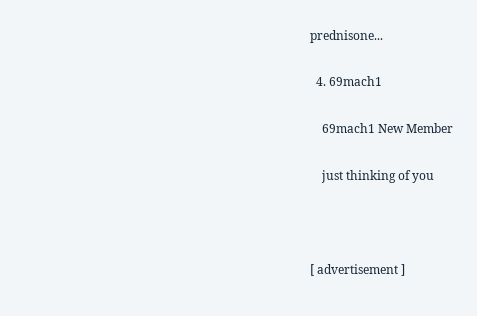prednisone...

  4. 69mach1

    69mach1 New Member

    just thinking of you



[ advertisement ]